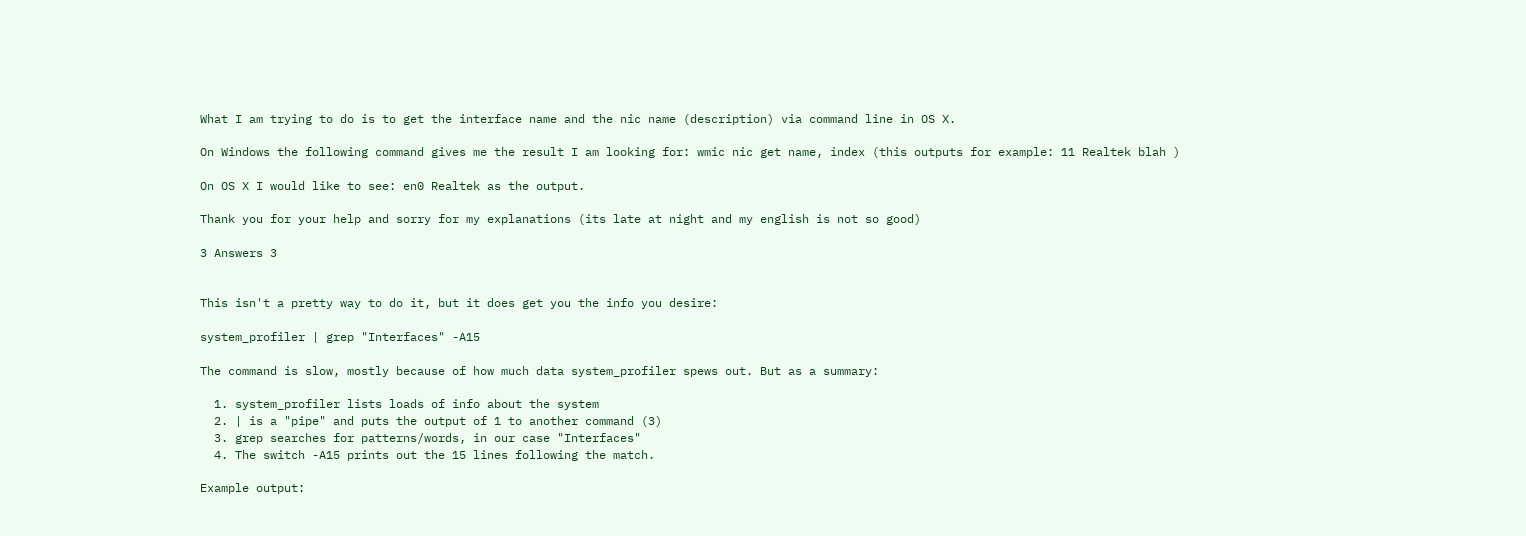What I am trying to do is to get the interface name and the nic name (description) via command line in OS X.

On Windows the following command gives me the result I am looking for: wmic nic get name, index (this outputs for example: 11 Realtek blah )

On OS X I would like to see: en0 Realtek as the output.

Thank you for your help and sorry for my explanations (its late at night and my english is not so good)

3 Answers 3


This isn't a pretty way to do it, but it does get you the info you desire:

system_profiler | grep "Interfaces" -A15

The command is slow, mostly because of how much data system_profiler spews out. But as a summary:

  1. system_profiler lists loads of info about the system
  2. | is a "pipe" and puts the output of 1 to another command (3)
  3. grep searches for patterns/words, in our case "Interfaces"
  4. The switch -A15 prints out the 15 lines following the match.

Example output: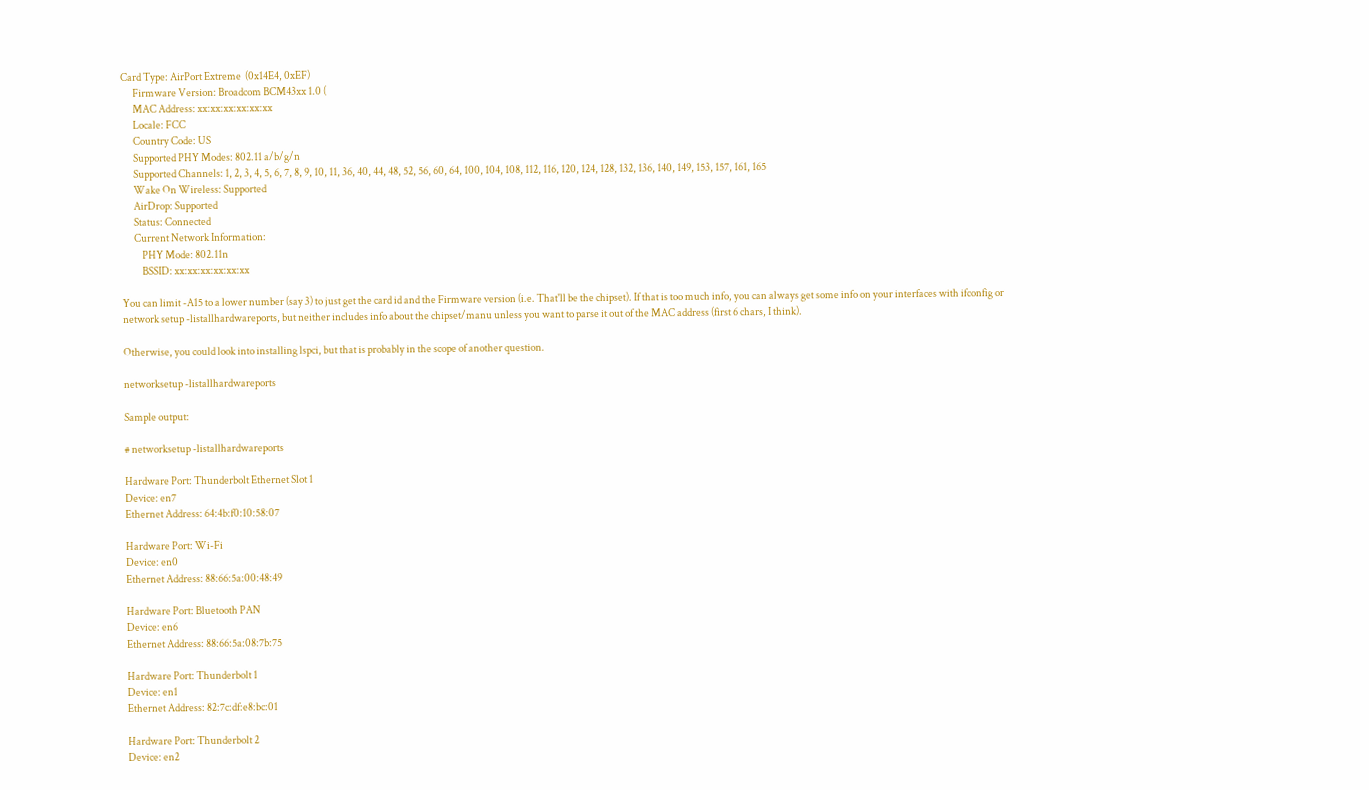Card Type: AirPort Extreme  (0x14E4, 0xEF)
      Firmware Version: Broadcom BCM43xx 1.0 (
      MAC Address: xx:xx:xx:xx:xx:xx
      Locale: FCC
      Country Code: US
      Supported PHY Modes: 802.11 a/b/g/n
      Supported Channels: 1, 2, 3, 4, 5, 6, 7, 8, 9, 10, 11, 36, 40, 44, 48, 52, 56, 60, 64, 100, 104, 108, 112, 116, 120, 124, 128, 132, 136, 140, 149, 153, 157, 161, 165
      Wake On Wireless: Supported
      AirDrop: Supported
      Status: Connected
      Current Network Information:
          PHY Mode: 802.11n
          BSSID: xx:xx:xx:xx:xx:xx

You can limit -A15 to a lower number (say 3) to just get the card id and the Firmware version (i.e. That'll be the chipset). If that is too much info, you can always get some info on your interfaces with ifconfig or network setup -listallhardwareports, but neither includes info about the chipset/manu unless you want to parse it out of the MAC address (first 6 chars, I think).

Otherwise, you could look into installing lspci, but that is probably in the scope of another question.

networksetup -listallhardwareports

Sample output:

# networksetup -listallhardwareports

Hardware Port: Thunderbolt Ethernet Slot 1
Device: en7
Ethernet Address: 64:4b:f0:10:58:07

Hardware Port: Wi-Fi
Device: en0
Ethernet Address: 88:66:5a:00:48:49

Hardware Port: Bluetooth PAN
Device: en6
Ethernet Address: 88:66:5a:08:7b:75

Hardware Port: Thunderbolt 1
Device: en1
Ethernet Address: 82:7c:df:e8:bc:01

Hardware Port: Thunderbolt 2
Device: en2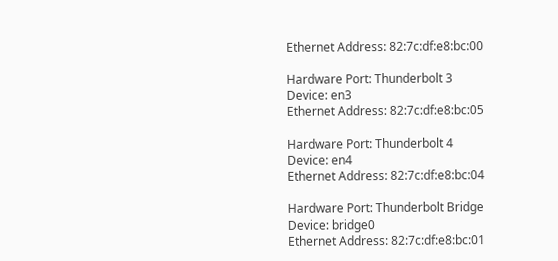Ethernet Address: 82:7c:df:e8:bc:00

Hardware Port: Thunderbolt 3
Device: en3
Ethernet Address: 82:7c:df:e8:bc:05

Hardware Port: Thunderbolt 4
Device: en4
Ethernet Address: 82:7c:df:e8:bc:04

Hardware Port: Thunderbolt Bridge
Device: bridge0
Ethernet Address: 82:7c:df:e8:bc:01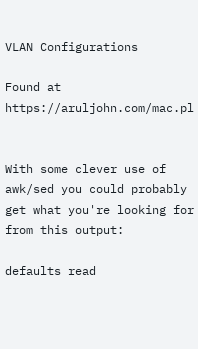VLAN Configurations

Found at https://aruljohn.com/mac.pl


With some clever use of awk/sed you could probably get what you're looking for from this output:

defaults read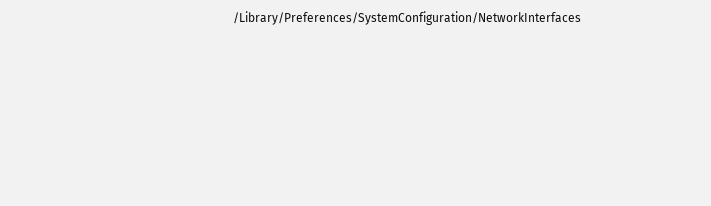/Library/Preferences/SystemConfiguration/NetworkInterfaces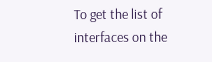To get the list of interfaces on the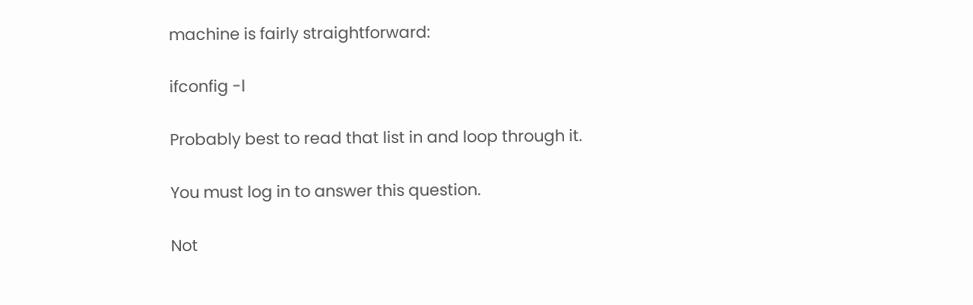machine is fairly straightforward:

ifconfig -l

Probably best to read that list in and loop through it.

You must log in to answer this question.

Not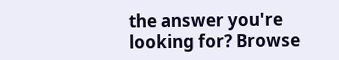the answer you're looking for? Browse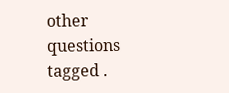other questions tagged .